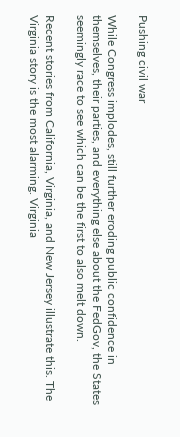Pushing civil war

While Congress implodes, still further eroding public confidence in themselves, their parties, and everything else about the FedGov, the States seemingly race to see which can be the first to also melt down.

Recent stories from California, Virginia, and New Jersey illustrate this. The Virginia story is the most alarming. Virginia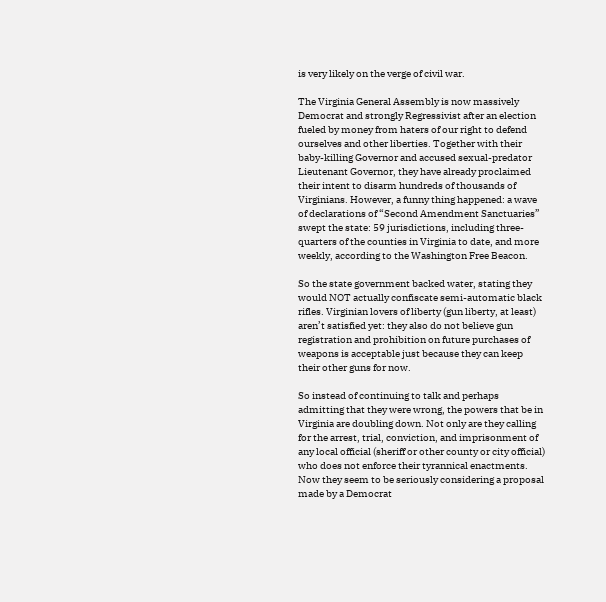is very likely on the verge of civil war.

The Virginia General Assembly is now massively Democrat and strongly Regressivist after an election fueled by money from haters of our right to defend ourselves and other liberties. Together with their baby-killing Governor and accused sexual-predator Lieutenant Governor, they have already proclaimed their intent to disarm hundreds of thousands of Virginians. However, a funny thing happened: a wave of declarations of “Second Amendment Sanctuaries” swept the state: 59 jurisdictions, including three-quarters of the counties in Virginia to date, and more weekly, according to the Washington Free Beacon.

So the state government backed water, stating they would NOT actually confiscate semi-automatic black rifles. Virginian lovers of liberty (gun liberty, at least) aren’t satisfied yet: they also do not believe gun registration and prohibition on future purchases of weapons is acceptable just because they can keep their other guns for now.

So instead of continuing to talk and perhaps admitting that they were wrong, the powers that be in Virginia are doubling down. Not only are they calling for the arrest, trial, conviction, and imprisonment of any local official (sheriff or other county or city official) who does not enforce their tyrannical enactments. Now they seem to be seriously considering a proposal made by a Democrat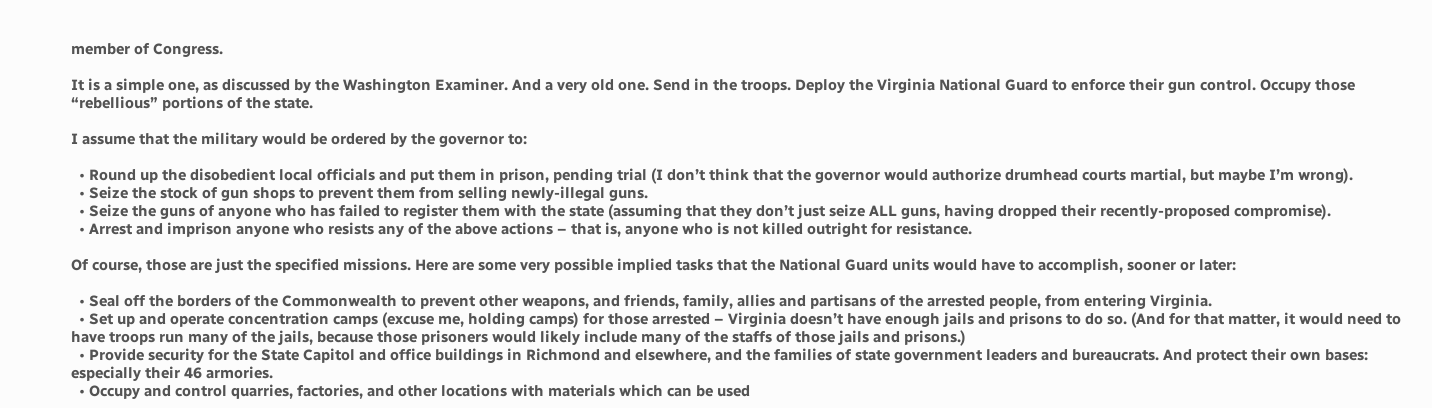member of Congress.

It is a simple one, as discussed by the Washington Examiner. And a very old one. Send in the troops. Deploy the Virginia National Guard to enforce their gun control. Occupy those “rebellious” portions of the state.

I assume that the military would be ordered by the governor to:

  • Round up the disobedient local officials and put them in prison, pending trial (I don’t think that the governor would authorize drumhead courts martial, but maybe I’m wrong).
  • Seize the stock of gun shops to prevent them from selling newly-illegal guns.
  • Seize the guns of anyone who has failed to register them with the state (assuming that they don’t just seize ALL guns, having dropped their recently-proposed compromise).
  • Arrest and imprison anyone who resists any of the above actions – that is, anyone who is not killed outright for resistance.

Of course, those are just the specified missions. Here are some very possible implied tasks that the National Guard units would have to accomplish, sooner or later:

  • Seal off the borders of the Commonwealth to prevent other weapons, and friends, family, allies and partisans of the arrested people, from entering Virginia.
  • Set up and operate concentration camps (excuse me, holding camps) for those arrested – Virginia doesn’t have enough jails and prisons to do so. (And for that matter, it would need to have troops run many of the jails, because those prisoners would likely include many of the staffs of those jails and prisons.)
  • Provide security for the State Capitol and office buildings in Richmond and elsewhere, and the families of state government leaders and bureaucrats. And protect their own bases: especially their 46 armories.
  • Occupy and control quarries, factories, and other locations with materials which can be used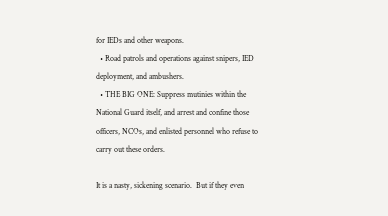for IEDs and other weapons.
  • Road patrols and operations against snipers, IED deployment, and ambushers.
  • THE BIG ONE: Suppress mutinies within the National Guard itself, and arrest and confine those officers, NCOs, and enlisted personnel who refuse to carry out these orders.

It is a nasty, sickening scenario.  But if they even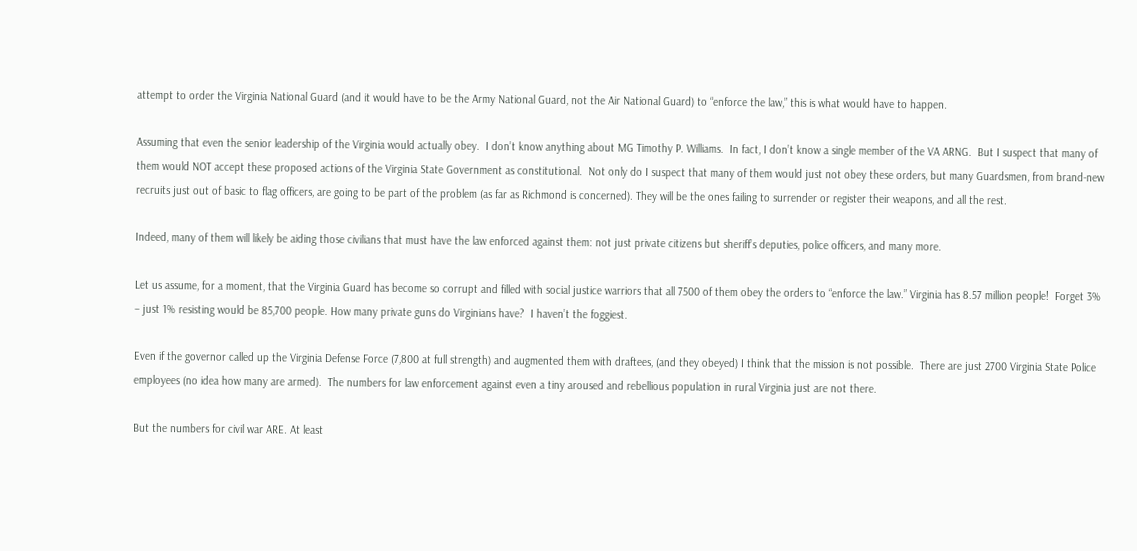attempt to order the Virginia National Guard (and it would have to be the Army National Guard, not the Air National Guard) to “enforce the law,” this is what would have to happen.

Assuming that even the senior leadership of the Virginia would actually obey.  I don’t know anything about MG Timothy P. Williams.  In fact, I don’t know a single member of the VA ARNG.  But I suspect that many of them would NOT accept these proposed actions of the Virginia State Government as constitutional.  Not only do I suspect that many of them would just not obey these orders, but many Guardsmen, from brand-new recruits just out of basic to flag officers, are going to be part of the problem (as far as Richmond is concerned). They will be the ones failing to surrender or register their weapons, and all the rest.

Indeed, many of them will likely be aiding those civilians that must have the law enforced against them: not just private citizens but sheriff’s deputies, police officers, and many more.

Let us assume, for a moment, that the Virginia Guard has become so corrupt and filled with social justice warriors that all 7500 of them obey the orders to “enforce the law.” Virginia has 8.57 million people!  Forget 3% – just 1% resisting would be 85,700 people. How many private guns do Virginians have?  I haven’t the foggiest.

Even if the governor called up the Virginia Defense Force (7,800 at full strength) and augmented them with draftees, (and they obeyed) I think that the mission is not possible.  There are just 2700 Virginia State Police employees (no idea how many are armed).  The numbers for law enforcement against even a tiny aroused and rebellious population in rural Virginia just are not there.

But the numbers for civil war ARE. At least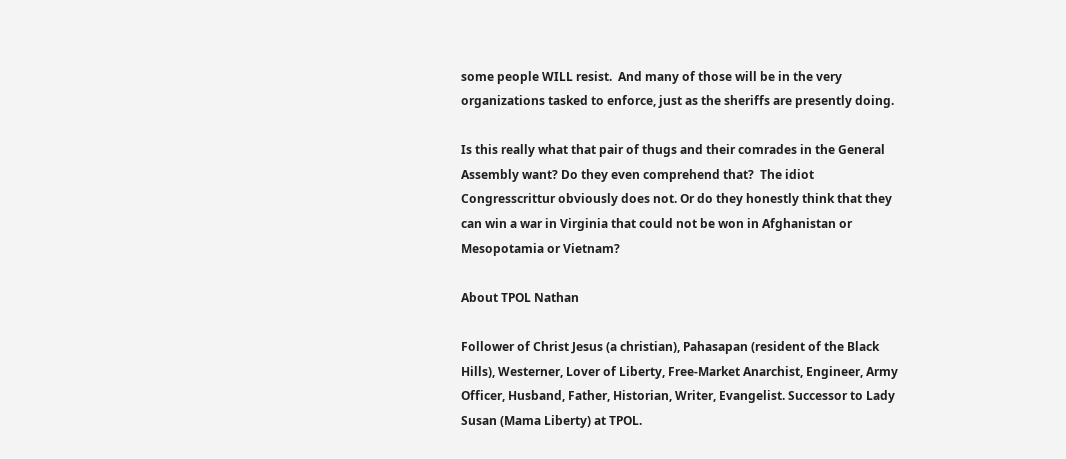some people WILL resist.  And many of those will be in the very organizations tasked to enforce, just as the sheriffs are presently doing.

Is this really what that pair of thugs and their comrades in the General Assembly want? Do they even comprehend that?  The idiot Congresscrittur obviously does not. Or do they honestly think that they can win a war in Virginia that could not be won in Afghanistan or Mesopotamia or Vietnam?

About TPOL Nathan

Follower of Christ Jesus (a christian), Pahasapan (resident of the Black Hills), Westerner, Lover of Liberty, Free-Market Anarchist, Engineer, Army Officer, Husband, Father, Historian, Writer, Evangelist. Successor to Lady Susan (Mama Liberty) at TPOL.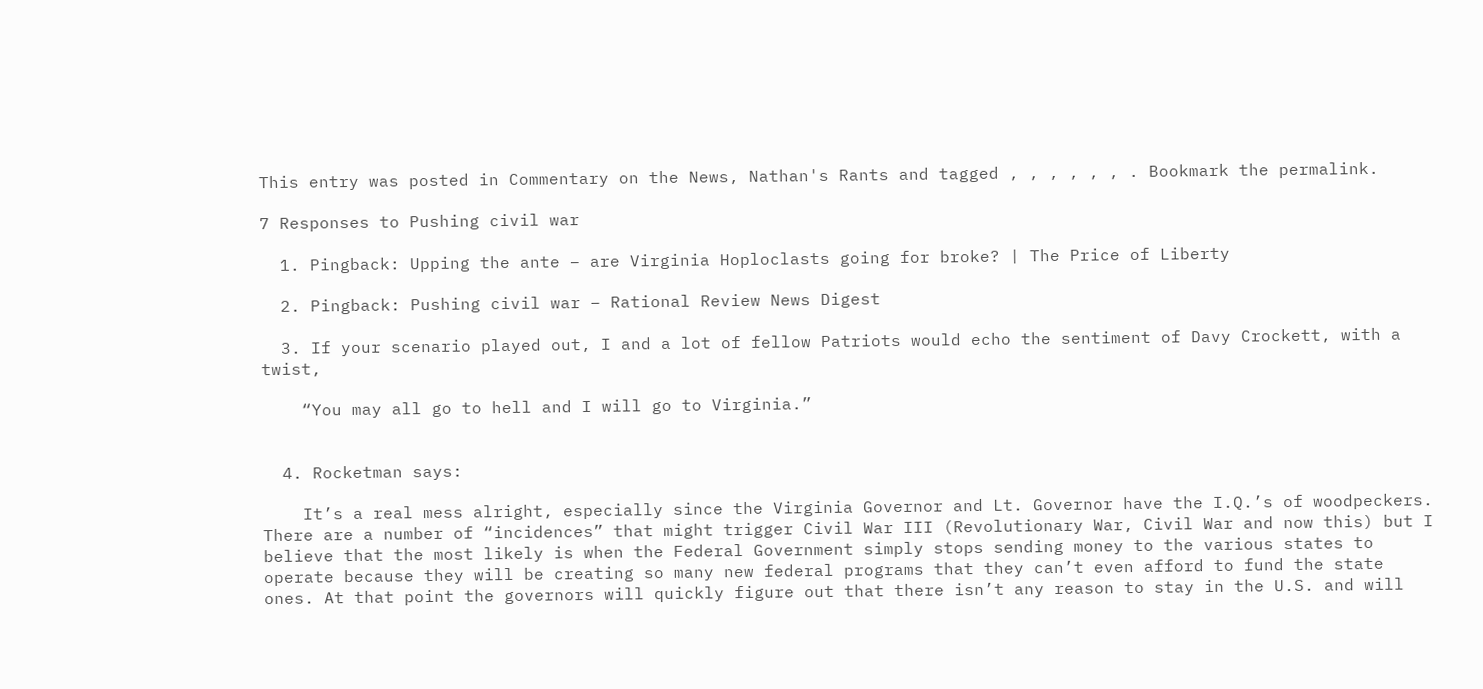This entry was posted in Commentary on the News, Nathan's Rants and tagged , , , , , , . Bookmark the permalink.

7 Responses to Pushing civil war

  1. Pingback: Upping the ante – are Virginia Hoploclasts going for broke? | The Price of Liberty

  2. Pingback: Pushing civil war – Rational Review News Digest

  3. If your scenario played out, I and a lot of fellow Patriots would echo the sentiment of Davy Crockett, with a twist,

    “You may all go to hell and I will go to Virginia.”


  4. Rocketman says:

    It’s a real mess alright, especially since the Virginia Governor and Lt. Governor have the I.Q.’s of woodpeckers. There are a number of “incidences” that might trigger Civil War III (Revolutionary War, Civil War and now this) but I believe that the most likely is when the Federal Government simply stops sending money to the various states to operate because they will be creating so many new federal programs that they can’t even afford to fund the state ones. At that point the governors will quickly figure out that there isn’t any reason to stay in the U.S. and will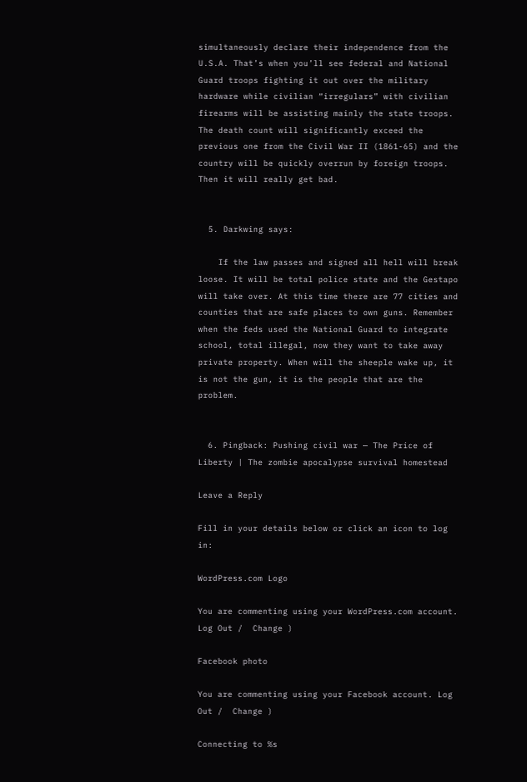simultaneously declare their independence from the U.S.A. That’s when you’ll see federal and National Guard troops fighting it out over the military hardware while civilian “irregulars” with civilian firearms will be assisting mainly the state troops. The death count will significantly exceed the previous one from the Civil War II (1861-65) and the country will be quickly overrun by foreign troops. Then it will really get bad.


  5. Darkwing says:

    If the law passes and signed all hell will break loose. It will be total police state and the Gestapo will take over. At this time there are 77 cities and counties that are safe places to own guns. Remember when the feds used the National Guard to integrate school, total illegal, now they want to take away private property. When will the sheeple wake up, it is not the gun, it is the people that are the problem.


  6. Pingback: Pushing civil war — The Price of Liberty | The zombie apocalypse survival homestead

Leave a Reply

Fill in your details below or click an icon to log in:

WordPress.com Logo

You are commenting using your WordPress.com account. Log Out /  Change )

Facebook photo

You are commenting using your Facebook account. Log Out /  Change )

Connecting to %s